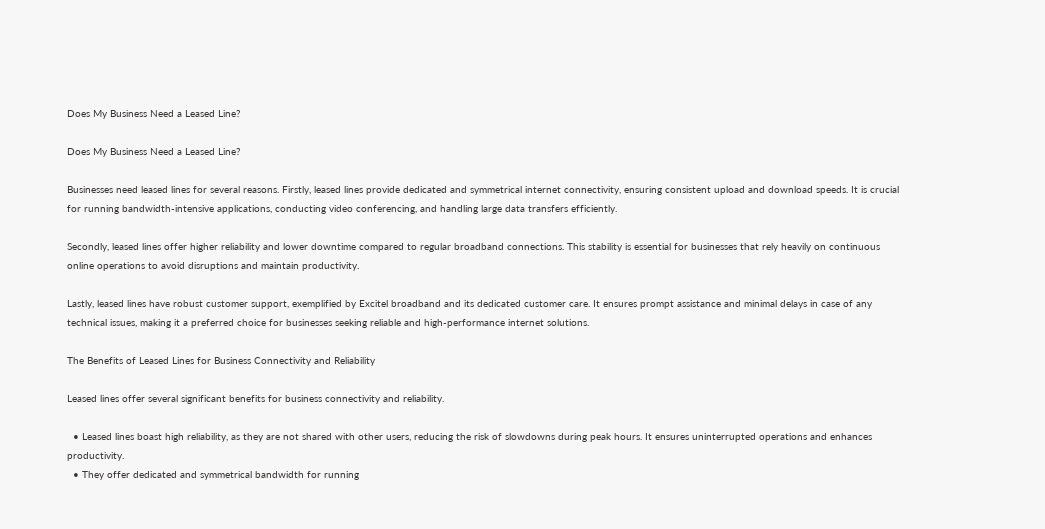Does My Business Need a Leased Line?

Does My Business Need a Leased Line?

Businesses need leased lines for several reasons. Firstly, leased lines provide dedicated and symmetrical internet connectivity, ensuring consistent upload and download speeds. It is crucial for running bandwidth-intensive applications, conducting video conferencing, and handling large data transfers efficiently.

Secondly, leased lines offer higher reliability and lower downtime compared to regular broadband connections. This stability is essential for businesses that rely heavily on continuous online operations to avoid disruptions and maintain productivity.

Lastly, leased lines have robust customer support, exemplified by Excitel broadband and its dedicated customer care. It ensures prompt assistance and minimal delays in case of any technical issues, making it a preferred choice for businesses seeking reliable and high-performance internet solutions.

The Benefits of Leased Lines for Business Connectivity and Reliability

Leased lines offer several significant benefits for business connectivity and reliability.

  • Leased lines boast high reliability, as they are not shared with other users, reducing the risk of slowdowns during peak hours. It ensures uninterrupted operations and enhances productivity.
  • They offer dedicated and symmetrical bandwidth for running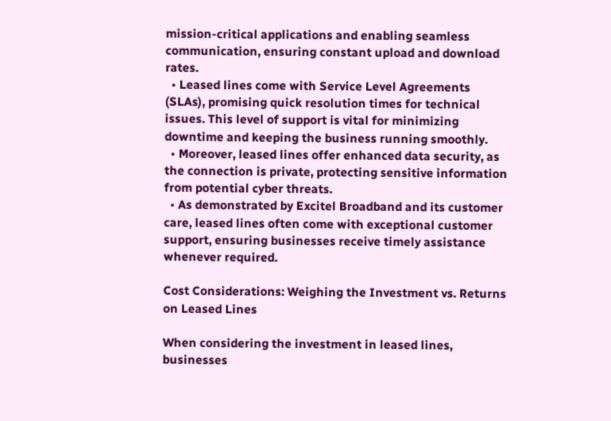mission-critical applications and enabling seamless communication, ensuring constant upload and download rates.
  • Leased lines come with Service Level Agreements (SLAs), promising quick resolution times for technical issues. This level of support is vital for minimizing downtime and keeping the business running smoothly.
  • Moreover, leased lines offer enhanced data security, as the connection is private, protecting sensitive information from potential cyber threats.
  • As demonstrated by Excitel Broadband and its customer care, leased lines often come with exceptional customer support, ensuring businesses receive timely assistance whenever required.

Cost Considerations: Weighing the Investment vs. Returns on Leased Lines

When considering the investment in leased lines, businesses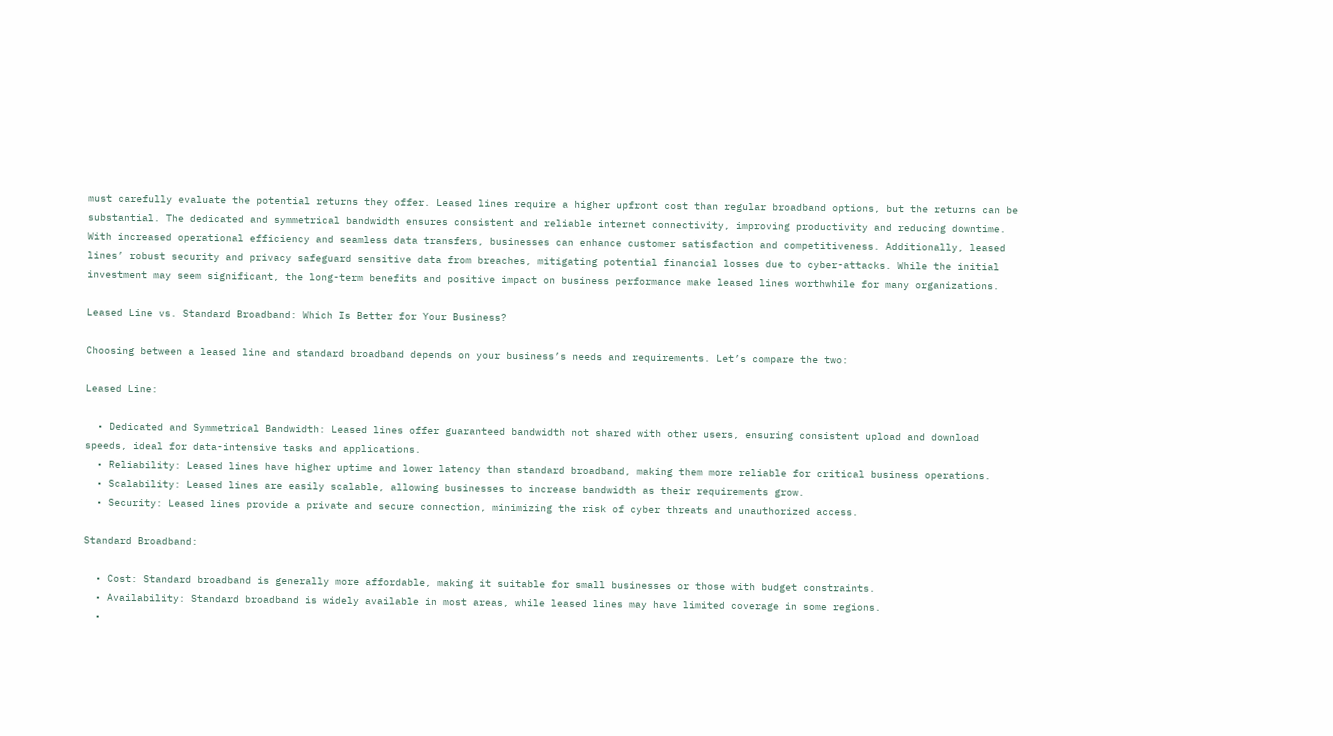must carefully evaluate the potential returns they offer. Leased lines require a higher upfront cost than regular broadband options, but the returns can be substantial. The dedicated and symmetrical bandwidth ensures consistent and reliable internet connectivity, improving productivity and reducing downtime. With increased operational efficiency and seamless data transfers, businesses can enhance customer satisfaction and competitiveness. Additionally, leased lines’ robust security and privacy safeguard sensitive data from breaches, mitigating potential financial losses due to cyber-attacks. While the initial investment may seem significant, the long-term benefits and positive impact on business performance make leased lines worthwhile for many organizations.

Leased Line vs. Standard Broadband: Which Is Better for Your Business?

Choosing between a leased line and standard broadband depends on your business’s needs and requirements. Let’s compare the two:

Leased Line:

  • Dedicated and Symmetrical Bandwidth: Leased lines offer guaranteed bandwidth not shared with other users, ensuring consistent upload and download speeds, ideal for data-intensive tasks and applications.
  • Reliability: Leased lines have higher uptime and lower latency than standard broadband, making them more reliable for critical business operations.
  • Scalability: Leased lines are easily scalable, allowing businesses to increase bandwidth as their requirements grow.
  • Security: Leased lines provide a private and secure connection, minimizing the risk of cyber threats and unauthorized access.

Standard Broadband:

  • Cost: Standard broadband is generally more affordable, making it suitable for small businesses or those with budget constraints.
  • Availability: Standard broadband is widely available in most areas, while leased lines may have limited coverage in some regions.
  •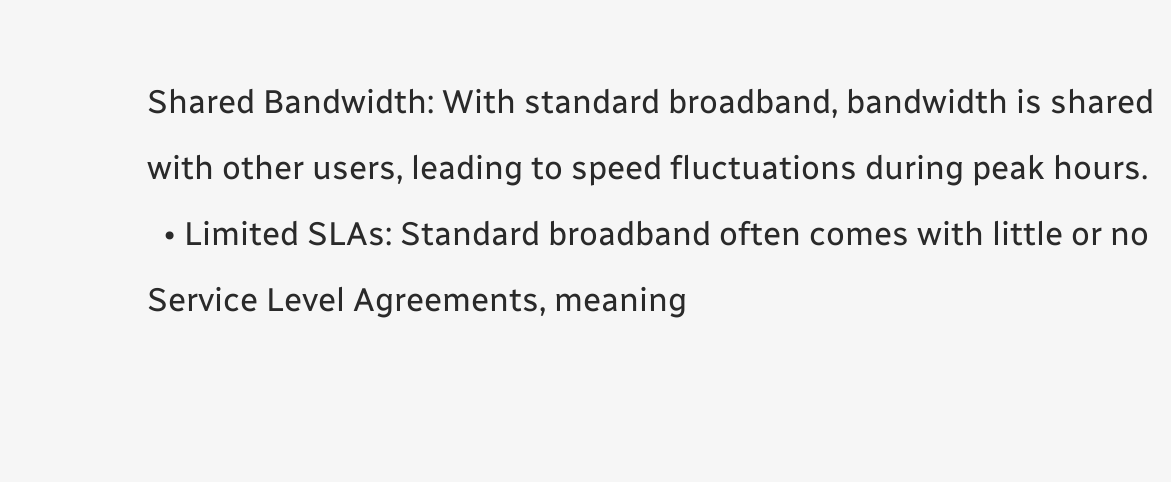Shared Bandwidth: With standard broadband, bandwidth is shared with other users, leading to speed fluctuations during peak hours.
  • Limited SLAs: Standard broadband often comes with little or no Service Level Agreements, meaning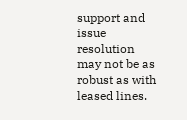support and issue resolution may not be as robust as with leased lines.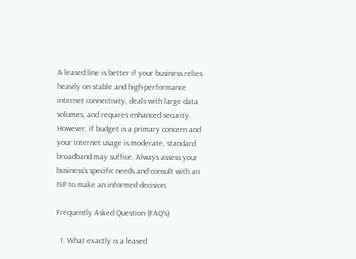A leased line is better if your business relies heavily on stable and high-performance internet connectivity, deals with large data volumes, and requires enhanced security. However, if budget is a primary concern and your internet usage is moderate, standard broadband may suffice. Always assess your business’s specific needs and consult with an ISP to make an informed decision.

Frequently Asked Question (FAQ’s)

  1. What exactly is a leased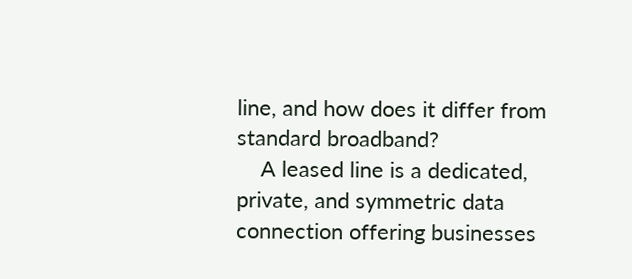line, and how does it differ from standard broadband?
    A leased line is a dedicated, private, and symmetric data connection offering businesses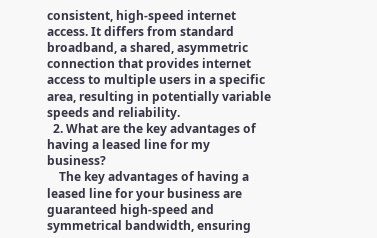consistent, high-speed internet access. It differs from standard broadband, a shared, asymmetric connection that provides internet access to multiple users in a specific area, resulting in potentially variable speeds and reliability.
  2. What are the key advantages of having a leased line for my business?
    The key advantages of having a leased line for your business are guaranteed high-speed and symmetrical bandwidth, ensuring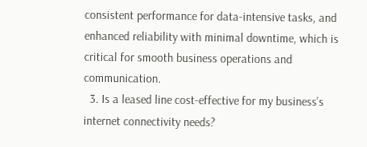consistent performance for data-intensive tasks, and enhanced reliability with minimal downtime, which is critical for smooth business operations and communication.
  3. Is a leased line cost-effective for my business’s internet connectivity needs?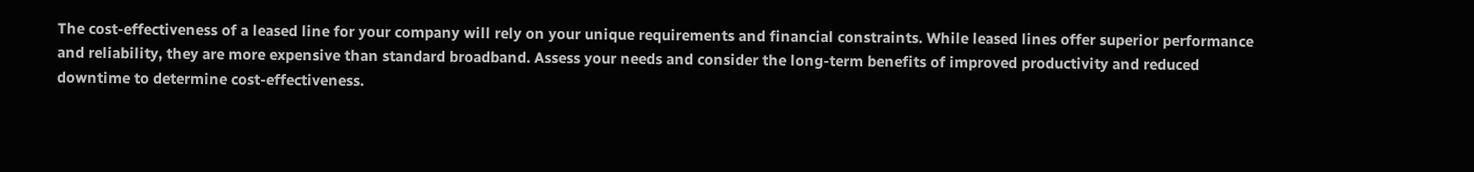The cost-effectiveness of a leased line for your company will rely on your unique requirements and financial constraints. While leased lines offer superior performance and reliability, they are more expensive than standard broadband. Assess your needs and consider the long-term benefits of improved productivity and reduced downtime to determine cost-effectiveness.